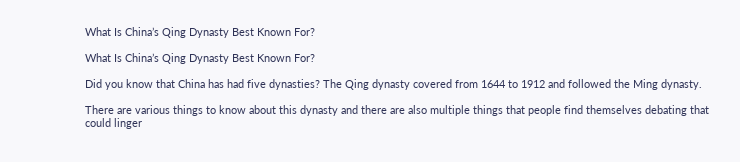What Is China’s Qing Dynasty Best Known For?

What Is China’s Qing Dynasty Best Known For?

Did you know that China has had five dynasties? The Qing dynasty covered from 1644 to 1912 and followed the Ming dynasty.

There are various things to know about this dynasty and there are also multiple things that people find themselves debating that could linger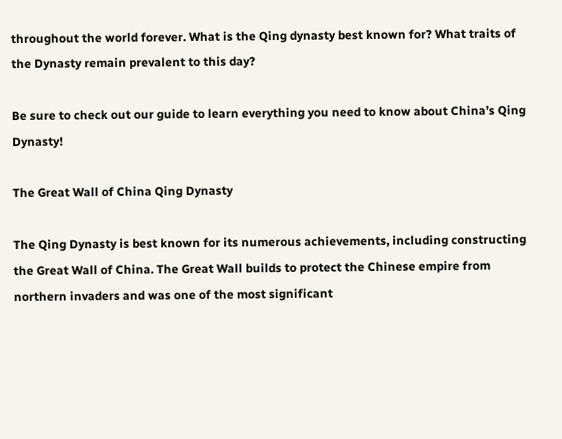throughout the world forever. What is the Qing dynasty best known for? What traits of the Dynasty remain prevalent to this day?

Be sure to check out our guide to learn everything you need to know about China’s Qing Dynasty!

The Great Wall of China Qing Dynasty

The Qing Dynasty is best known for its numerous achievements, including constructing the Great Wall of China. The Great Wall builds to protect the Chinese empire from northern invaders and was one of the most significant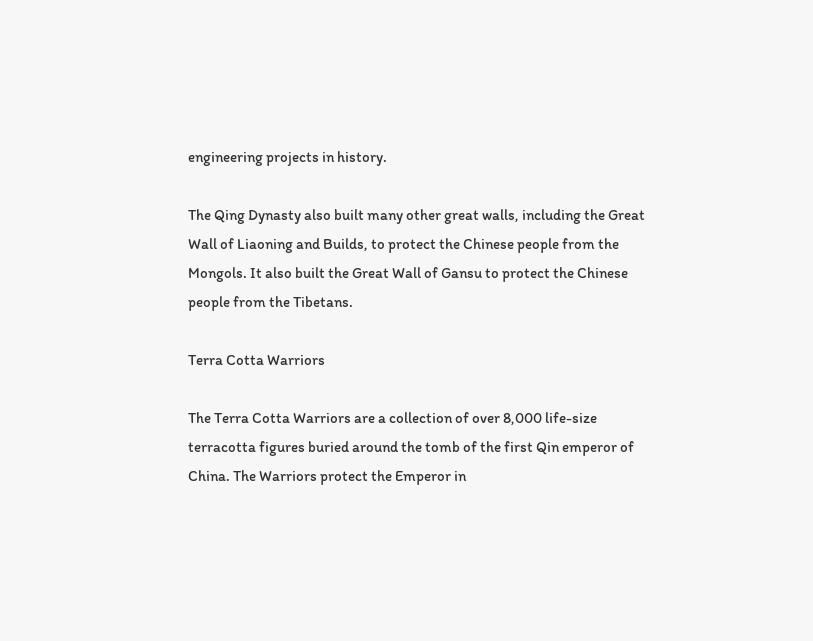engineering projects in history.

The Qing Dynasty also built many other great walls, including the Great Wall of Liaoning and Builds, to protect the Chinese people from the Mongols. It also built the Great Wall of Gansu to protect the Chinese people from the Tibetans.

Terra Cotta Warriors

The Terra Cotta Warriors are a collection of over 8,000 life-size terracotta figures buried around the tomb of the first Qin emperor of China. The Warriors protect the Emperor in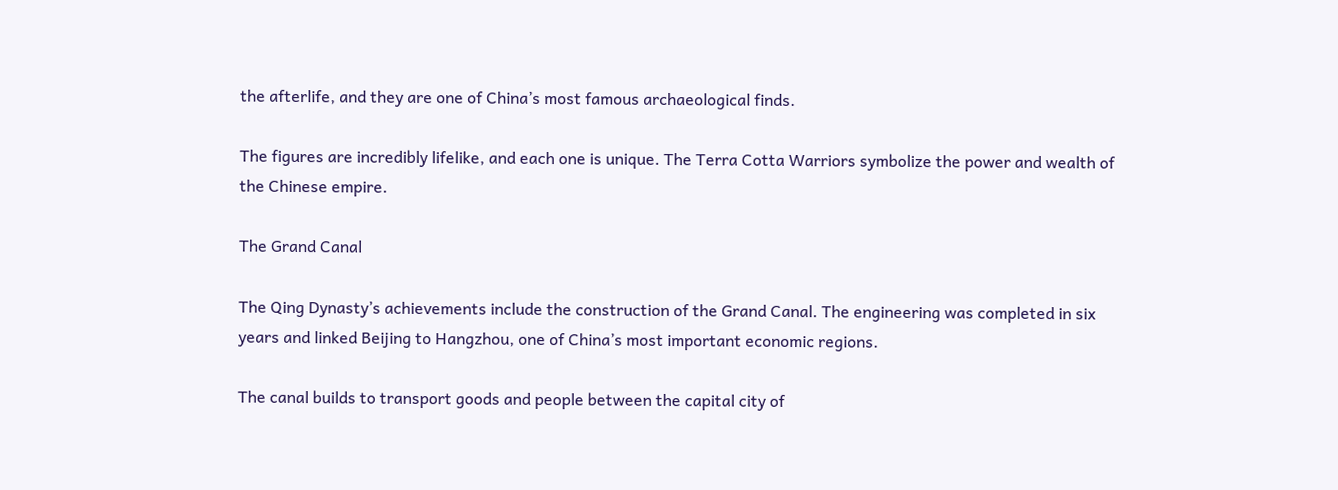the afterlife, and they are one of China’s most famous archaeological finds.

The figures are incredibly lifelike, and each one is unique. The Terra Cotta Warriors symbolize the power and wealth of the Chinese empire.

The Grand Canal

The Qing Dynasty’s achievements include the construction of the Grand Canal. The engineering was completed in six years and linked Beijing to Hangzhou, one of China’s most important economic regions.

The canal builds to transport goods and people between the capital city of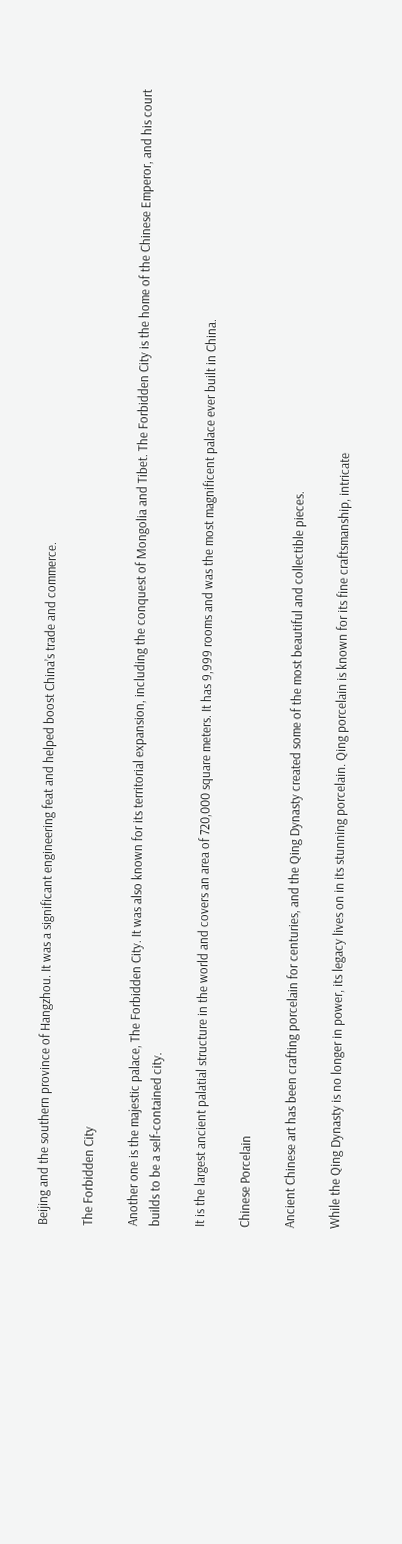Beijing and the southern province of Hangzhou. It was a significant engineering feat and helped boost China’s trade and commerce.

The Forbidden City

Another one is the majestic palace, The Forbidden City. It was also known for its territorial expansion, including the conquest of Mongolia and Tibet. The Forbidden City is the home of the Chinese Emperor, and his court builds to be a self-contained city.

It is the largest ancient palatial structure in the world and covers an area of 720,000 square meters. It has 9,999 rooms and was the most magnificent palace ever built in China.

Chinese Porcelain

Ancient Chinese art has been crafting porcelain for centuries, and the Qing Dynasty created some of the most beautiful and collectible pieces.

While the Qing Dynasty is no longer in power, its legacy lives on in its stunning porcelain. Qing porcelain is known for its fine craftsmanship, intricate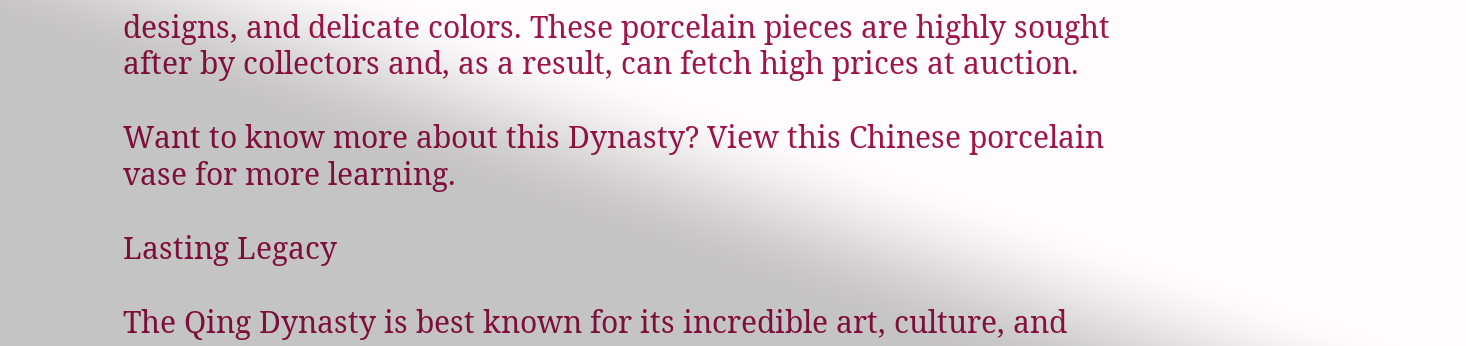designs, and delicate colors. These porcelain pieces are highly sought after by collectors and, as a result, can fetch high prices at auction.

Want to know more about this Dynasty? View this Chinese porcelain vase for more learning.

Lasting Legacy

The Qing Dynasty is best known for its incredible art, culture, and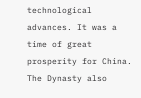technological advances. It was a time of great prosperity for China. The Dynasty also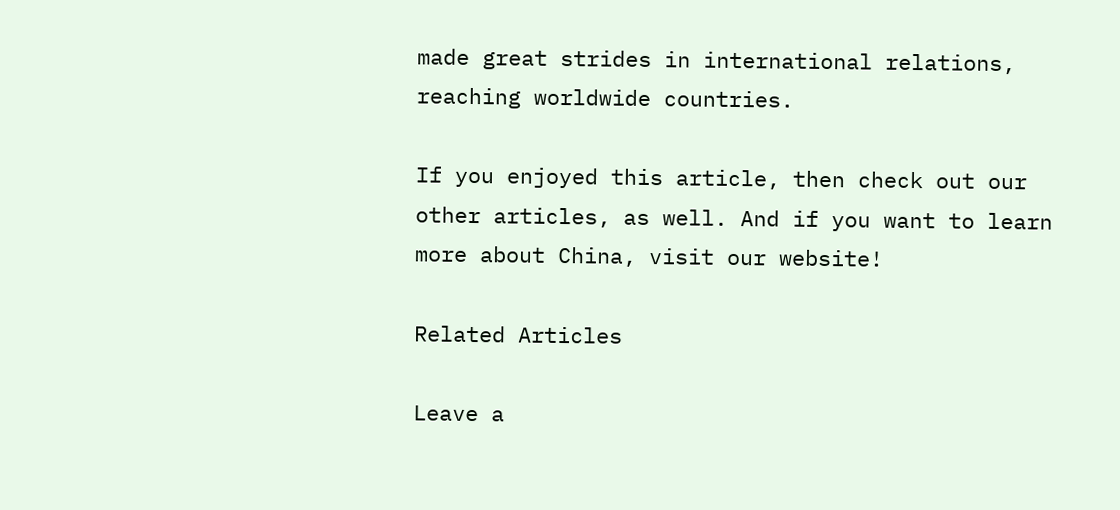made great strides in international relations, reaching worldwide countries.

If you enjoyed this article, then check out our other articles, as well. And if you want to learn more about China, visit our website!

Related Articles

Leave a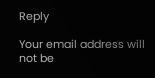Reply

Your email address will not be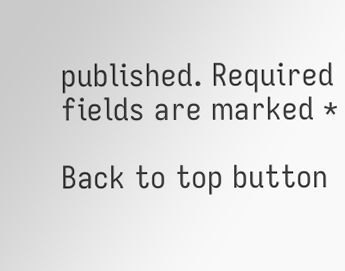published. Required fields are marked *

Back to top button